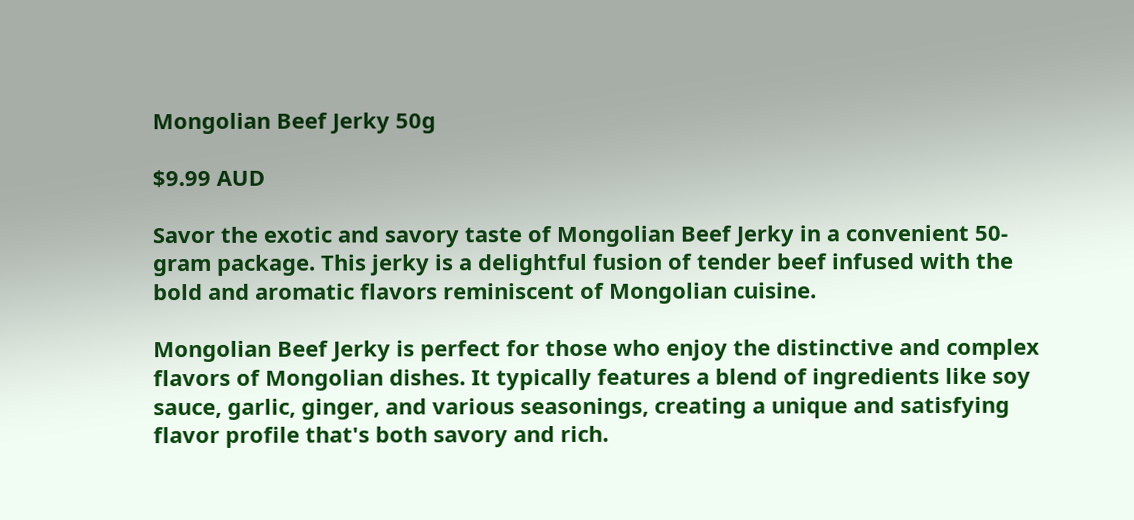Mongolian Beef Jerky 50g

$9.99 AUD

Savor the exotic and savory taste of Mongolian Beef Jerky in a convenient 50-gram package. This jerky is a delightful fusion of tender beef infused with the bold and aromatic flavors reminiscent of Mongolian cuisine.

Mongolian Beef Jerky is perfect for those who enjoy the distinctive and complex flavors of Mongolian dishes. It typically features a blend of ingredients like soy sauce, garlic, ginger, and various seasonings, creating a unique and satisfying flavor profile that's both savory and rich.